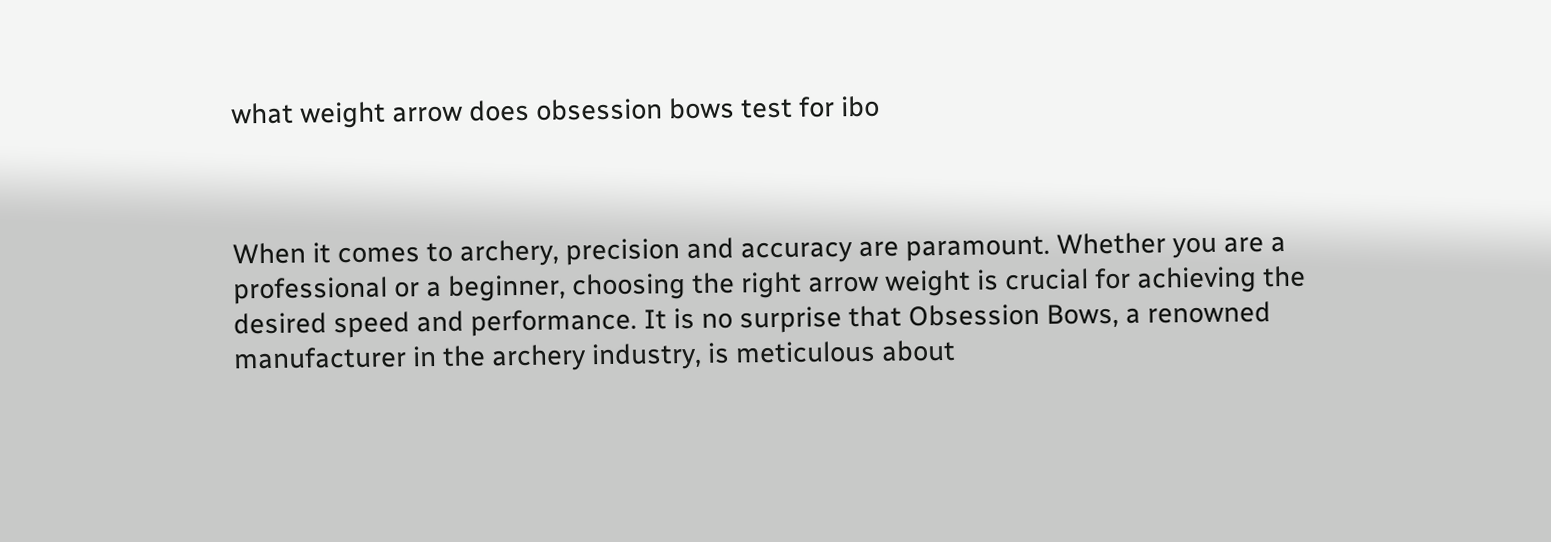what weight arrow does obsession bows test for ibo



When it comes to archery, precision and accuracy are paramount. Whether you are a professional or a beginner, choosing the right arrow weight is crucial for achieving the desired speed and performance. It is no surprise that Obsession Bows, a renowned manufacturer in the archery industry, is meticulous about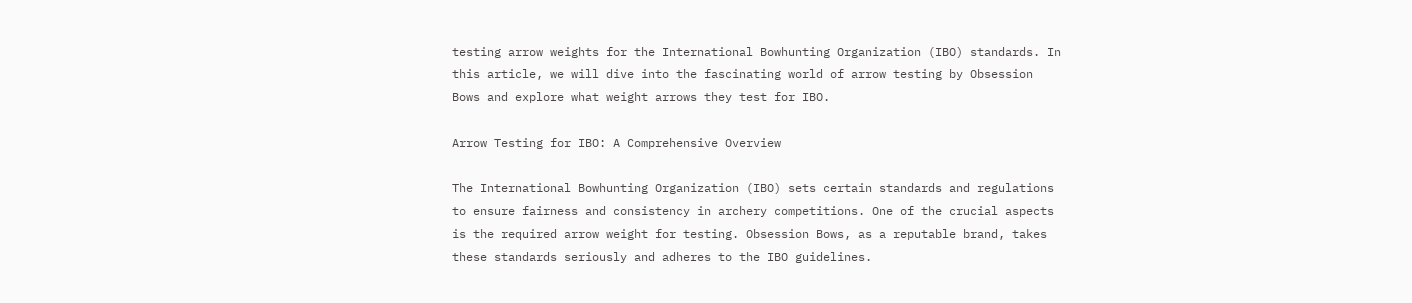testing arrow weights for the International Bowhunting Organization (IBO) standards. In this article, we will dive into the fascinating world of arrow testing by Obsession Bows and explore what weight arrows they test for IBO.

Arrow Testing for IBO: A Comprehensive Overview

The International Bowhunting Organization (IBO) sets certain standards and regulations to ensure fairness and consistency in archery competitions. One of the crucial aspects is the required arrow weight for testing. Obsession Bows, as a reputable brand, takes these standards seriously and adheres to the IBO guidelines.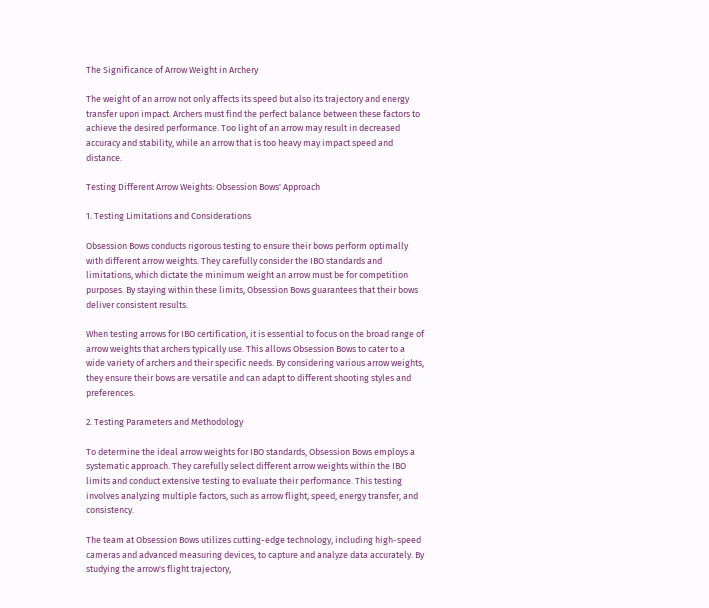The Significance of Arrow Weight in Archery

The weight of an arrow not only affects its speed but also its trajectory and energy transfer upon impact. Archers must find the perfect balance between these factors to achieve the desired performance. Too light of an arrow may result in decreased accuracy and stability, while an arrow that is too heavy may impact speed and distance.

Testing Different Arrow Weights: Obsession Bows' Approach

1. Testing Limitations and Considerations

Obsession Bows conducts rigorous testing to ensure their bows perform optimally with different arrow weights. They carefully consider the IBO standards and limitations, which dictate the minimum weight an arrow must be for competition purposes. By staying within these limits, Obsession Bows guarantees that their bows deliver consistent results.

When testing arrows for IBO certification, it is essential to focus on the broad range of arrow weights that archers typically use. This allows Obsession Bows to cater to a wide variety of archers and their specific needs. By considering various arrow weights, they ensure their bows are versatile and can adapt to different shooting styles and preferences.

2. Testing Parameters and Methodology

To determine the ideal arrow weights for IBO standards, Obsession Bows employs a systematic approach. They carefully select different arrow weights within the IBO limits and conduct extensive testing to evaluate their performance. This testing involves analyzing multiple factors, such as arrow flight, speed, energy transfer, and consistency.

The team at Obsession Bows utilizes cutting-edge technology, including high-speed cameras and advanced measuring devices, to capture and analyze data accurately. By studying the arrow's flight trajectory,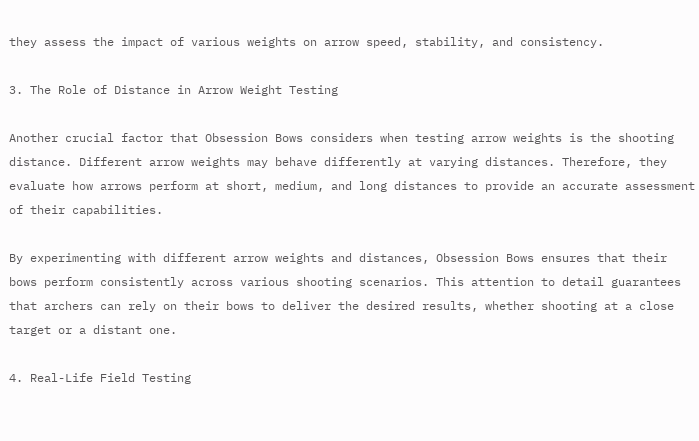they assess the impact of various weights on arrow speed, stability, and consistency.

3. The Role of Distance in Arrow Weight Testing

Another crucial factor that Obsession Bows considers when testing arrow weights is the shooting distance. Different arrow weights may behave differently at varying distances. Therefore, they evaluate how arrows perform at short, medium, and long distances to provide an accurate assessment of their capabilities.

By experimenting with different arrow weights and distances, Obsession Bows ensures that their bows perform consistently across various shooting scenarios. This attention to detail guarantees that archers can rely on their bows to deliver the desired results, whether shooting at a close target or a distant one.

4. Real-Life Field Testing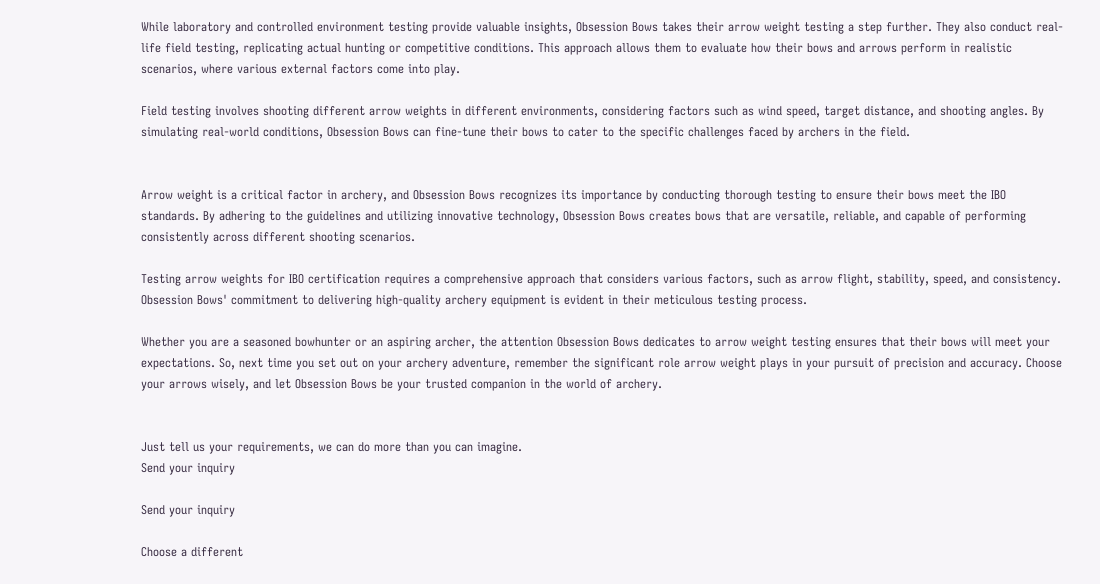While laboratory and controlled environment testing provide valuable insights, Obsession Bows takes their arrow weight testing a step further. They also conduct real-life field testing, replicating actual hunting or competitive conditions. This approach allows them to evaluate how their bows and arrows perform in realistic scenarios, where various external factors come into play.

Field testing involves shooting different arrow weights in different environments, considering factors such as wind speed, target distance, and shooting angles. By simulating real-world conditions, Obsession Bows can fine-tune their bows to cater to the specific challenges faced by archers in the field.


Arrow weight is a critical factor in archery, and Obsession Bows recognizes its importance by conducting thorough testing to ensure their bows meet the IBO standards. By adhering to the guidelines and utilizing innovative technology, Obsession Bows creates bows that are versatile, reliable, and capable of performing consistently across different shooting scenarios.

Testing arrow weights for IBO certification requires a comprehensive approach that considers various factors, such as arrow flight, stability, speed, and consistency. Obsession Bows' commitment to delivering high-quality archery equipment is evident in their meticulous testing process.

Whether you are a seasoned bowhunter or an aspiring archer, the attention Obsession Bows dedicates to arrow weight testing ensures that their bows will meet your expectations. So, next time you set out on your archery adventure, remember the significant role arrow weight plays in your pursuit of precision and accuracy. Choose your arrows wisely, and let Obsession Bows be your trusted companion in the world of archery.


Just tell us your requirements, we can do more than you can imagine.
Send your inquiry

Send your inquiry

Choose a different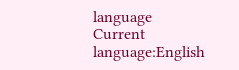language
Current language:English